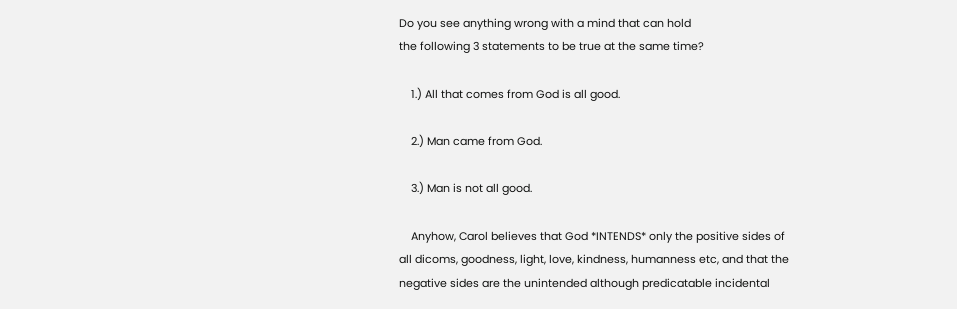Do you see anything wrong with a mind that can hold
the following 3 statements to be true at the same time?

    1.) All that comes from God is all good.

    2.) Man came from God.

    3.) Man is not all good.

    Anyhow, Carol believes that God *INTENDS* only the positive sides of
all dicoms, goodness, light, love, kindness, humanness etc, and that the
negative sides are the unintended although predicatable incidental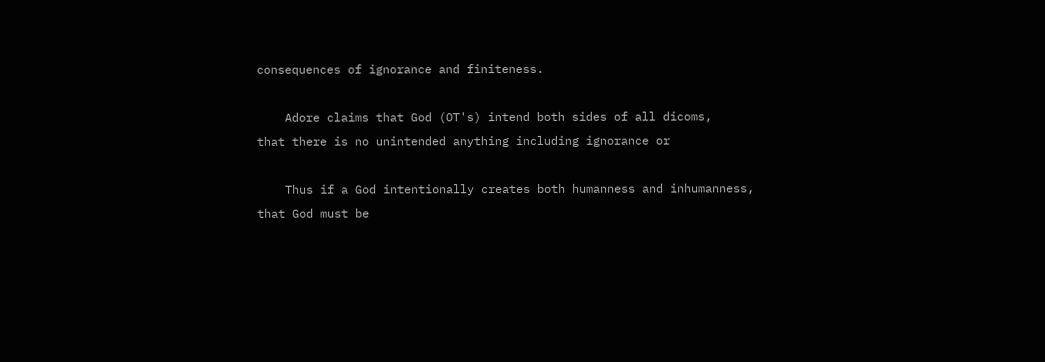consequences of ignorance and finiteness.

    Adore claims that God (OT's) intend both sides of all dicoms,
that there is no unintended anything including ignorance or

    Thus if a God intentionally creates both humanness and inhumanness,
that God must be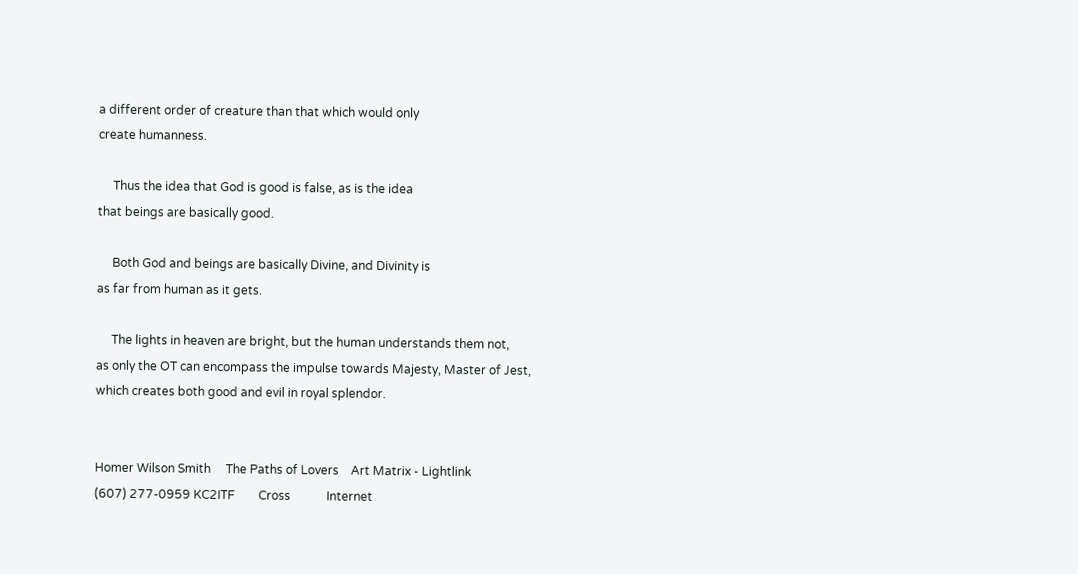a different order of creature than that which would only
create humanness.

     Thus the idea that God is good is false, as is the idea
that beings are basically good.

     Both God and beings are basically Divine, and Divinity is
as far from human as it gets.

     The lights in heaven are bright, but the human understands them not,
as only the OT can encompass the impulse towards Majesty, Master of Jest,
which creates both good and evil in royal splendor.


Homer Wilson Smith     The Paths of Lovers    Art Matrix - Lightlink
(607) 277-0959 KC2ITF        Cross            Internet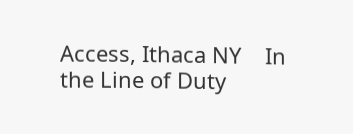Access, Ithaca NY    In the Line of Duty